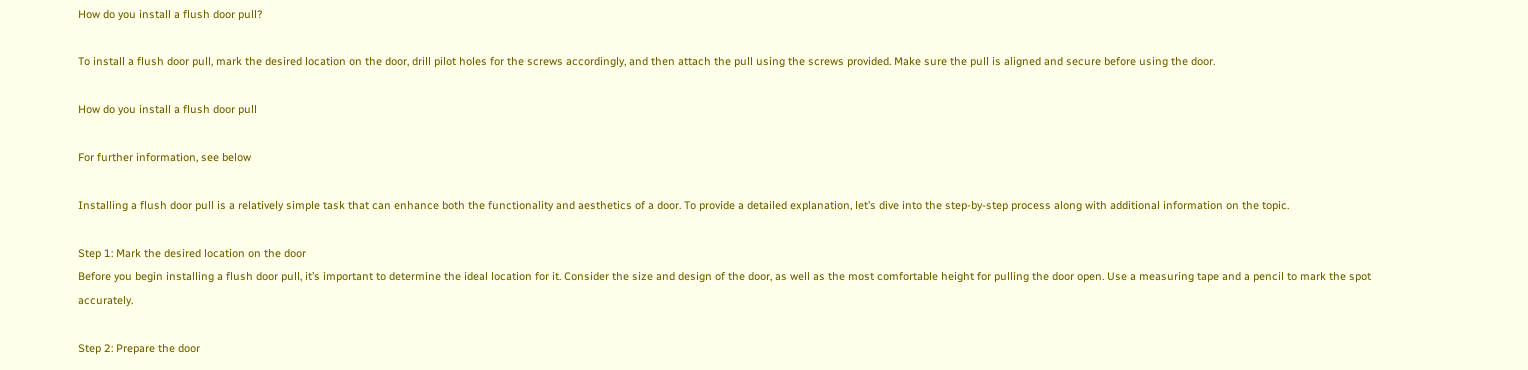How do you install a flush door pull?

To install a flush door pull, mark the desired location on the door, drill pilot holes for the screws accordingly, and then attach the pull using the screws provided. Make sure the pull is aligned and secure before using the door.

How do you install a flush door pull

For further information, see below

Installing a flush door pull is a relatively simple task that can enhance both the functionality and aesthetics of a door. To provide a detailed explanation, let’s dive into the step-by-step process along with additional information on the topic.

Step 1: Mark the desired location on the door
Before you begin installing a flush door pull, it’s important to determine the ideal location for it. Consider the size and design of the door, as well as the most comfortable height for pulling the door open. Use a measuring tape and a pencil to mark the spot accurately.

Step 2: Prepare the door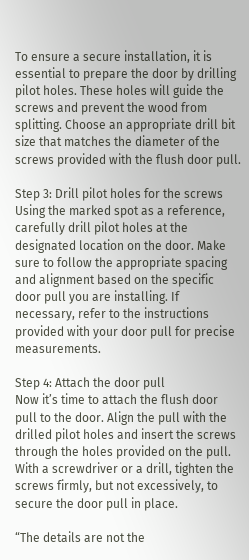To ensure a secure installation, it is essential to prepare the door by drilling pilot holes. These holes will guide the screws and prevent the wood from splitting. Choose an appropriate drill bit size that matches the diameter of the screws provided with the flush door pull.

Step 3: Drill pilot holes for the screws
Using the marked spot as a reference, carefully drill pilot holes at the designated location on the door. Make sure to follow the appropriate spacing and alignment based on the specific door pull you are installing. If necessary, refer to the instructions provided with your door pull for precise measurements.

Step 4: Attach the door pull
Now it’s time to attach the flush door pull to the door. Align the pull with the drilled pilot holes and insert the screws through the holes provided on the pull. With a screwdriver or a drill, tighten the screws firmly, but not excessively, to secure the door pull in place.

“The details are not the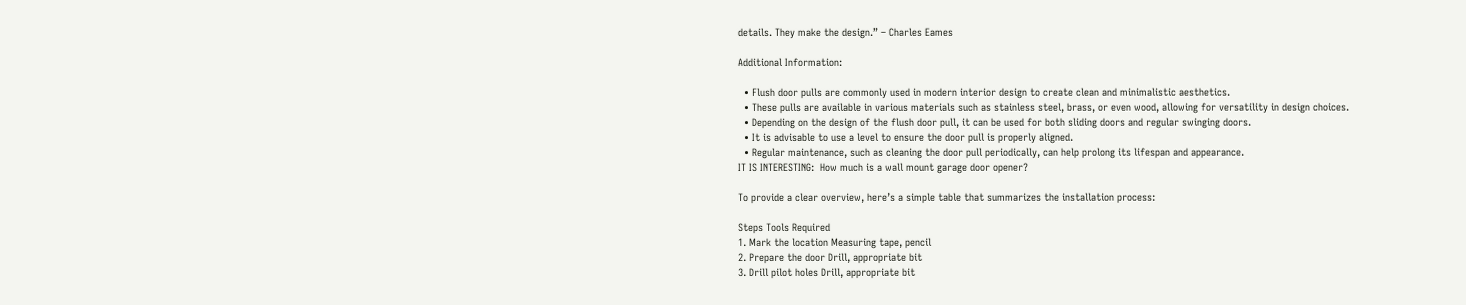details. They make the design.” – Charles Eames

Additional Information:

  • Flush door pulls are commonly used in modern interior design to create clean and minimalistic aesthetics.
  • These pulls are available in various materials such as stainless steel, brass, or even wood, allowing for versatility in design choices.
  • Depending on the design of the flush door pull, it can be used for both sliding doors and regular swinging doors.
  • It is advisable to use a level to ensure the door pull is properly aligned.
  • Regular maintenance, such as cleaning the door pull periodically, can help prolong its lifespan and appearance.
IT IS INTERESTING:  How much is a wall mount garage door opener?

To provide a clear overview, here’s a simple table that summarizes the installation process:

Steps Tools Required
1. Mark the location Measuring tape, pencil
2. Prepare the door Drill, appropriate bit
3. Drill pilot holes Drill, appropriate bit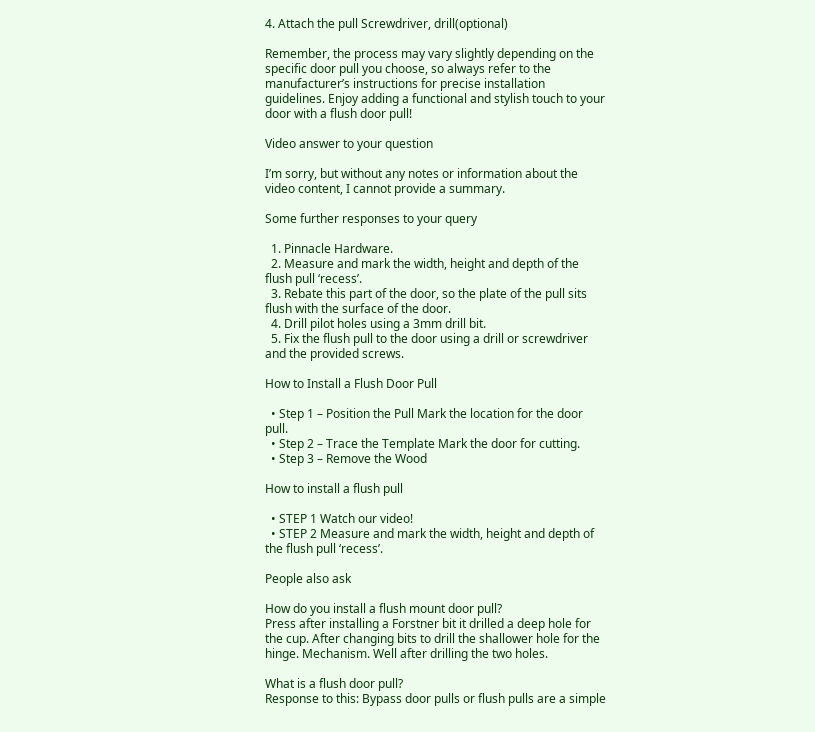4. Attach the pull Screwdriver, drill(optional)

Remember, the process may vary slightly depending on the specific door pull you choose, so always refer to the manufacturer’s instructions for precise installation guidelines. Enjoy adding a functional and stylish touch to your door with a flush door pull!

Video answer to your question

I’m sorry, but without any notes or information about the video content, I cannot provide a summary.

Some further responses to your query

  1. Pinnacle Hardware.
  2. Measure and mark the width, height and depth of the flush pull ‘recess’.
  3. Rebate this part of the door, so the plate of the pull sits flush with the surface of the door.
  4. Drill pilot holes using a 3mm drill bit.
  5. Fix the flush pull to the door using a drill or screwdriver and the provided screws.

How to Install a Flush Door Pull

  • Step 1 – Position the Pull Mark the location for the door pull.
  • Step 2 – Trace the Template Mark the door for cutting.
  • Step 3 – Remove the Wood

How to install a flush pull

  • STEP 1 Watch our video!
  • STEP 2 Measure and mark the width, height and depth of the flush pull ‘recess’.

People also ask

How do you install a flush mount door pull?
Press after installing a Forstner bit it drilled a deep hole for the cup. After changing bits to drill the shallower hole for the hinge. Mechanism. Well after drilling the two holes.

What is a flush door pull?
Response to this: Bypass door pulls or flush pulls are a simple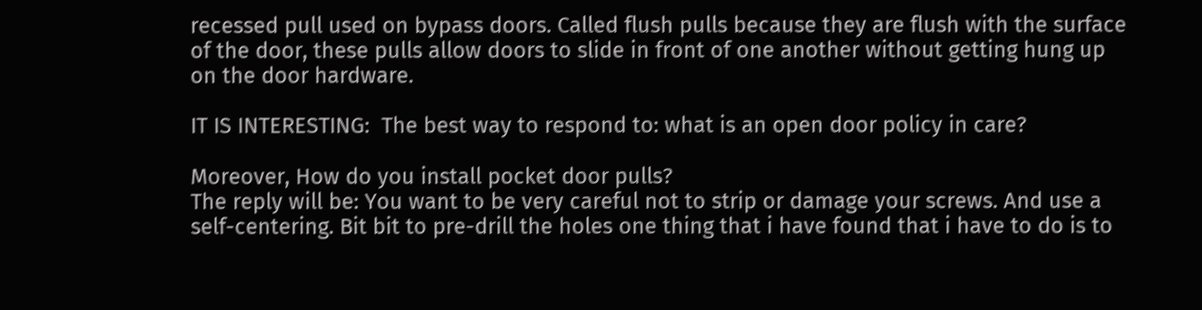recessed pull used on bypass doors. Called flush pulls because they are flush with the surface of the door, these pulls allow doors to slide in front of one another without getting hung up on the door hardware.

IT IS INTERESTING:  The best way to respond to: what is an open door policy in care?

Moreover, How do you install pocket door pulls?
The reply will be: You want to be very careful not to strip or damage your screws. And use a self-centering. Bit bit to pre-drill the holes one thing that i have found that i have to do is to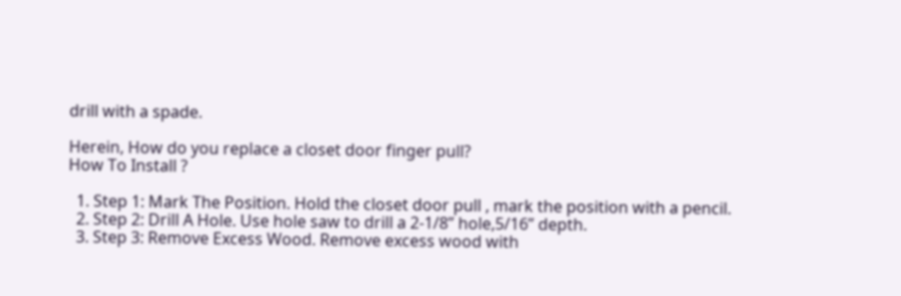drill with a spade.

Herein, How do you replace a closet door finger pull?
How To Install ?

  1. Step 1: Mark The Position. Hold the closet door pull , mark the position with a pencil.
  2. Step 2: Drill A Hole. Use hole saw to drill a 2-1/8” hole,5/16” depth.
  3. Step 3: Remove Excess Wood. Remove excess wood with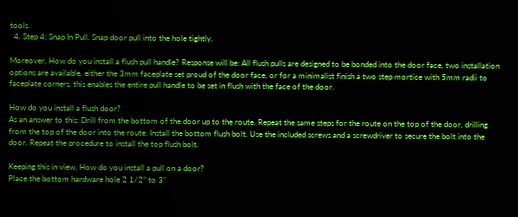tools.
  4. Step 4: Snap In Pull. Snap door pull into the hole tightly.

Moreover, How do you install a flush pull handle? Response will be: All flush pulls are designed to be bonded into the door face, two installation options are available, either the 3mm faceplate set proud of the door face, or for a minimalist finish a two step mortice with 5mm radii to faceplate corners, this enables the entire pull handle to be set in flush with the face of the door.

How do you install a flush door?
As an answer to this: Drill from the bottom of the door up to the route. Repeat the same steps for the route on the top of the door, drilling from the top of the door into the route. Install the bottom flush bolt. Use the included screws and a screwdriver to secure the bolt into the door. Repeat the procedure to install the top flush bolt.

Keeping this in view, How do you install a pull on a door?
Place the bottom hardware hole 2 1/2” to 3”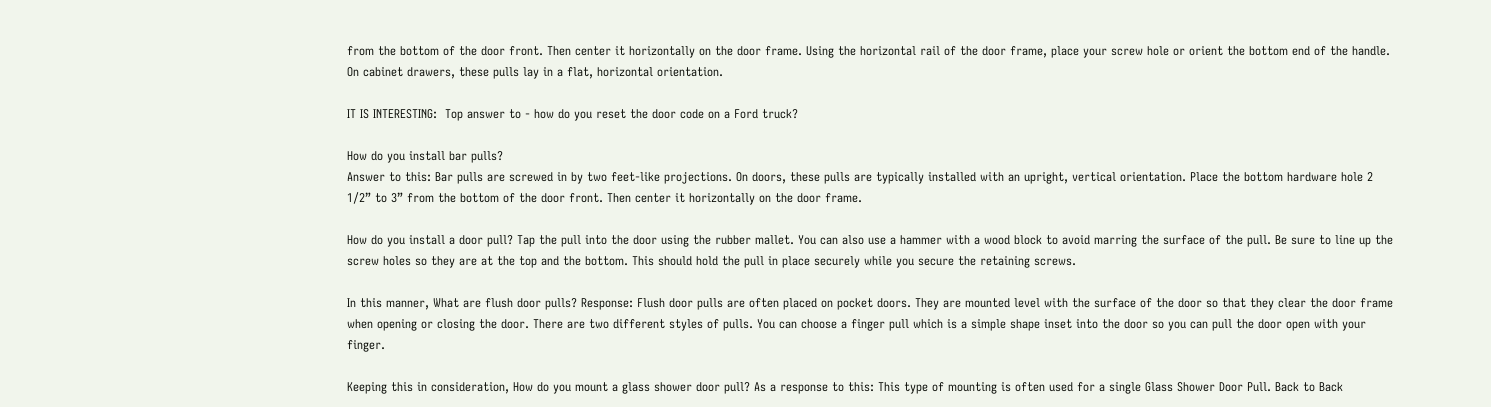from the bottom of the door front. Then center it horizontally on the door frame. Using the horizontal rail of the door frame, place your screw hole or orient the bottom end of the handle. On cabinet drawers, these pulls lay in a flat, horizontal orientation.

IT IS INTERESTING:  Top answer to - how do you reset the door code on a Ford truck?

How do you install bar pulls?
Answer to this: Bar pulls are screwed in by two feet-like projections. On doors, these pulls are typically installed with an upright, vertical orientation. Place the bottom hardware hole 2 1/2” to 3” from the bottom of the door front. Then center it horizontally on the door frame.

How do you install a door pull? Tap the pull into the door using the rubber mallet. You can also use a hammer with a wood block to avoid marring the surface of the pull. Be sure to line up the screw holes so they are at the top and the bottom. This should hold the pull in place securely while you secure the retaining screws.

In this manner, What are flush door pulls? Response: Flush door pulls are often placed on pocket doors. They are mounted level with the surface of the door so that they clear the door frame when opening or closing the door. There are two different styles of pulls. You can choose a finger pull which is a simple shape inset into the door so you can pull the door open with your finger.

Keeping this in consideration, How do you mount a glass shower door pull? As a response to this: This type of mounting is often used for a single Glass Shower Door Pull. Back to Back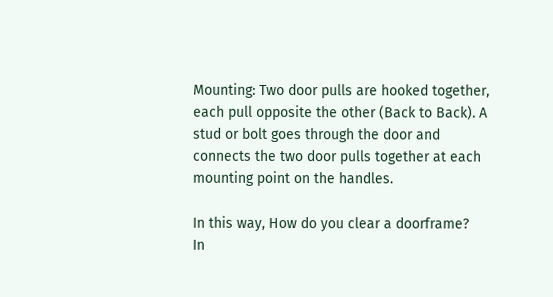Mounting: Two door pulls are hooked together, each pull opposite the other (Back to Back). A stud or bolt goes through the door and connects the two door pulls together at each mounting point on the handles.

In this way, How do you clear a doorframe?
In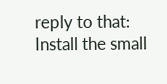reply to that: Install the small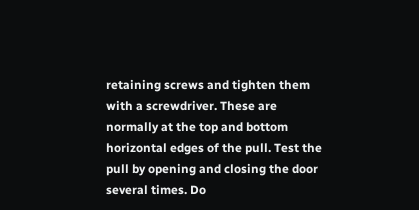retaining screws and tighten them with a screwdriver. These are normally at the top and bottom horizontal edges of the pull. Test the pull by opening and closing the door several times. Do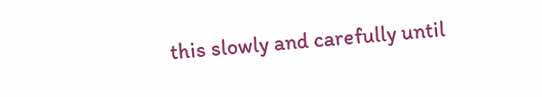this slowly and carefully until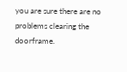you are sure there are no problems clearing the doorframe.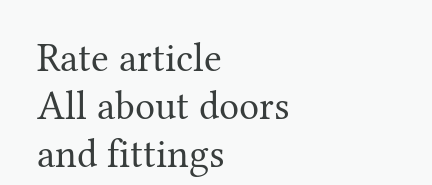Rate article
All about doors and fittings